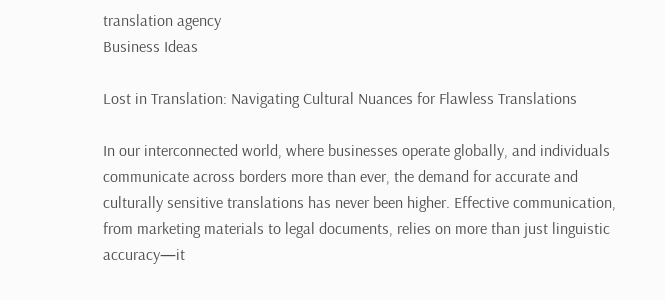translation agency
Business Ideas

Lost in Translation: Navigating Cultural Nuances for Flawless Translations

In our interconnected world, where businesses operate globally, and individuals communicate across borders more than ever, the demand for accurate and culturally sensitive translations has never been higher. Effective communication, from marketing materials to legal documents, relies on more than just linguistic accuracy—it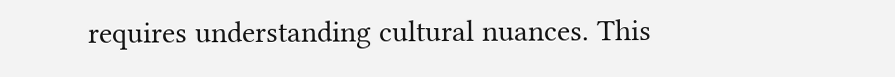requires understanding cultural nuances. This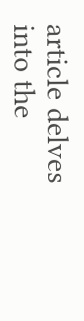article delves into the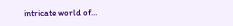intricate world of…